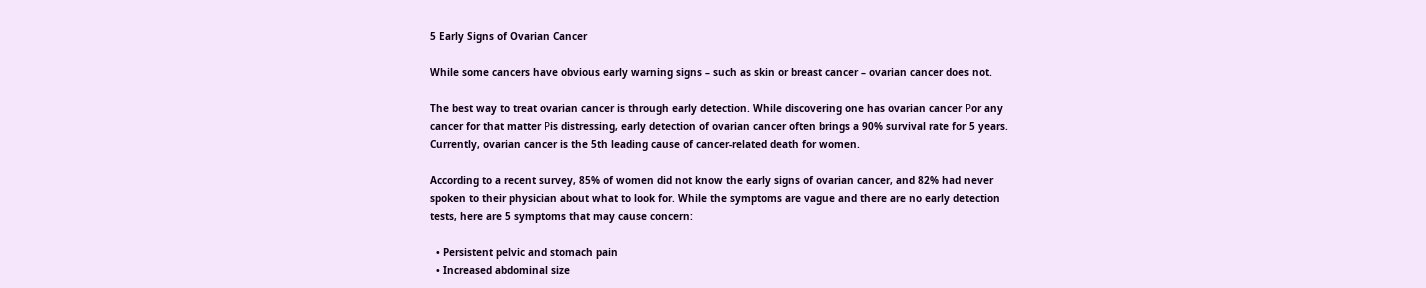5 Early Signs of Ovarian Cancer

While some cancers have obvious early warning signs – such as skin or breast cancer – ovarian cancer does not.

The best way to treat ovarian cancer is through early detection. While discovering one has ovarian cancer Рor any cancer for that matter Рis distressing, early detection of ovarian cancer often brings a 90% survival rate for 5 years. Currently, ovarian cancer is the 5th leading cause of cancer-related death for women.

According to a recent survey, 85% of women did not know the early signs of ovarian cancer, and 82% had never spoken to their physician about what to look for. While the symptoms are vague and there are no early detection tests, here are 5 symptoms that may cause concern:

  • Persistent pelvic and stomach pain
  • Increased abdominal size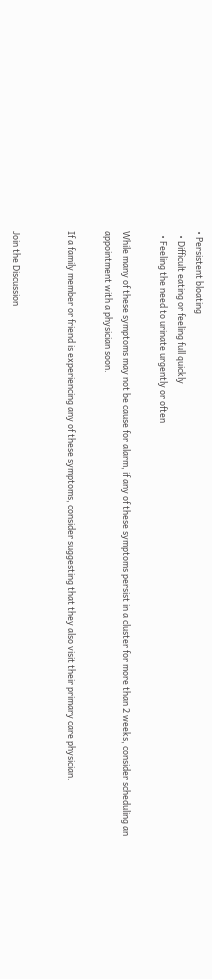• Persistent bloating
  • Difficult eating or feeling full quickly
  • Feeling the need to urinate urgently or often

While many of these symptoms may not be cause for alarm, if any of these symptoms persist in a cluster for more than 2 weeks, consider scheduling an appointment with a physician soon.

If a family member or friend is experiencing any of these symptoms, consider suggesting that they also visit their primary care physician.


Join the Discussion